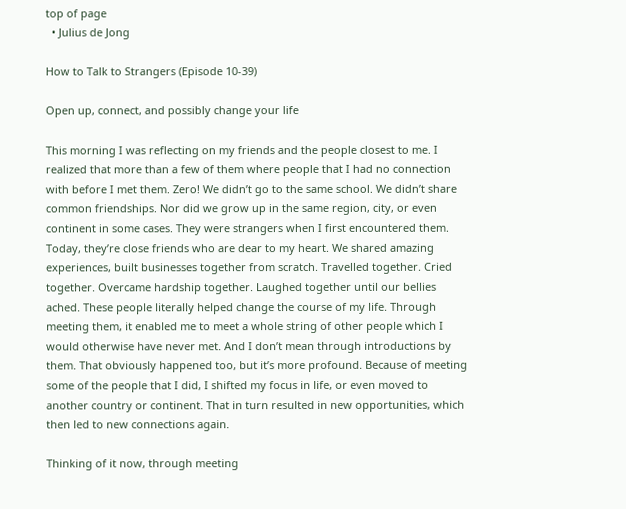top of page
  • Julius de Jong

How to Talk to Strangers (Episode 10-39)

Open up, connect, and possibly change your life

This morning I was reflecting on my friends and the people closest to me. I realized that more than a few of them where people that I had no connection with before I met them. Zero! We didn’t go to the same school. We didn’t share common friendships. Nor did we grow up in the same region, city, or even continent in some cases. They were strangers when I first encountered them. Today, they’re close friends who are dear to my heart. We shared amazing experiences, built businesses together from scratch. Travelled together. Cried together. Overcame hardship together. Laughed together until our bellies ached. These people literally helped change the course of my life. Through meeting them, it enabled me to meet a whole string of other people which I would otherwise have never met. And I don’t mean through introductions by them. That obviously happened too, but it’s more profound. Because of meeting some of the people that I did, I shifted my focus in life, or even moved to another country or continent. That in turn resulted in new opportunities, which then led to new connections again.

Thinking of it now, through meeting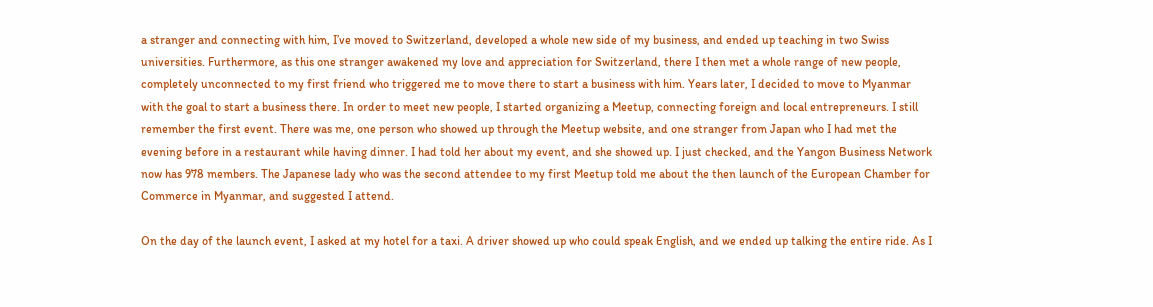a stranger and connecting with him, I’ve moved to Switzerland, developed a whole new side of my business, and ended up teaching in two Swiss universities. Furthermore, as this one stranger awakened my love and appreciation for Switzerland, there I then met a whole range of new people, completely unconnected to my first friend who triggered me to move there to start a business with him. Years later, I decided to move to Myanmar with the goal to start a business there. In order to meet new people, I started organizing a Meetup, connecting foreign and local entrepreneurs. I still remember the first event. There was me, one person who showed up through the Meetup website, and one stranger from Japan who I had met the evening before in a restaurant while having dinner. I had told her about my event, and she showed up. I just checked, and the Yangon Business Network now has 978 members. The Japanese lady who was the second attendee to my first Meetup told me about the then launch of the European Chamber for Commerce in Myanmar, and suggested I attend.

On the day of the launch event, I asked at my hotel for a taxi. A driver showed up who could speak English, and we ended up talking the entire ride. As I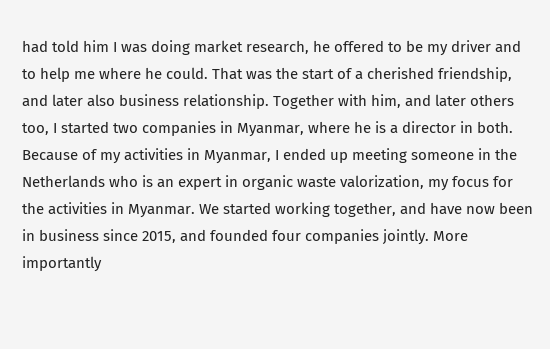had told him I was doing market research, he offered to be my driver and to help me where he could. That was the start of a cherished friendship, and later also business relationship. Together with him, and later others too, I started two companies in Myanmar, where he is a director in both. Because of my activities in Myanmar, I ended up meeting someone in the Netherlands who is an expert in organic waste valorization, my focus for the activities in Myanmar. We started working together, and have now been in business since 2015, and founded four companies jointly. More importantly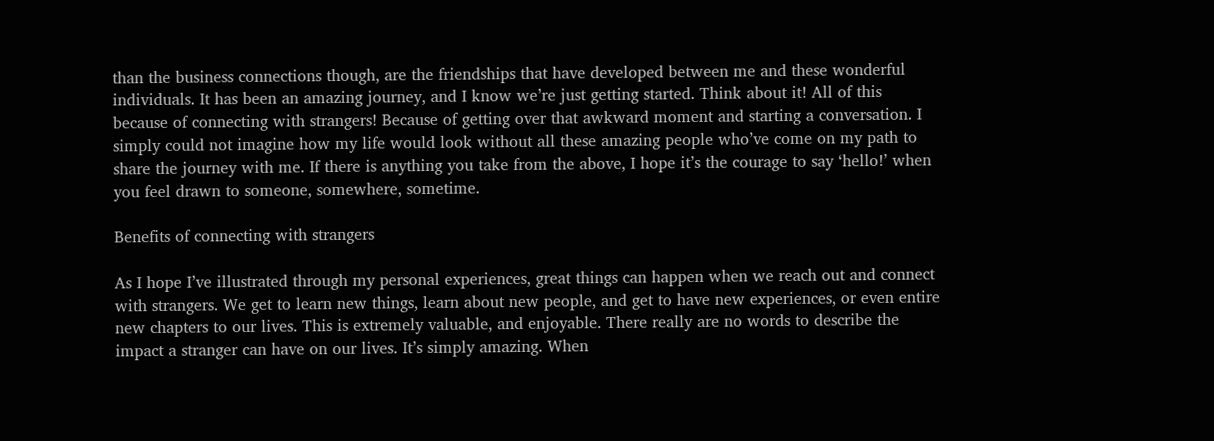than the business connections though, are the friendships that have developed between me and these wonderful individuals. It has been an amazing journey, and I know we’re just getting started. Think about it! All of this because of connecting with strangers! Because of getting over that awkward moment and starting a conversation. I simply could not imagine how my life would look without all these amazing people who’ve come on my path to share the journey with me. If there is anything you take from the above, I hope it’s the courage to say ‘hello!’ when you feel drawn to someone, somewhere, sometime.

Benefits of connecting with strangers

As I hope I’ve illustrated through my personal experiences, great things can happen when we reach out and connect with strangers. We get to learn new things, learn about new people, and get to have new experiences, or even entire new chapters to our lives. This is extremely valuable, and enjoyable. There really are no words to describe the impact a stranger can have on our lives. It’s simply amazing. When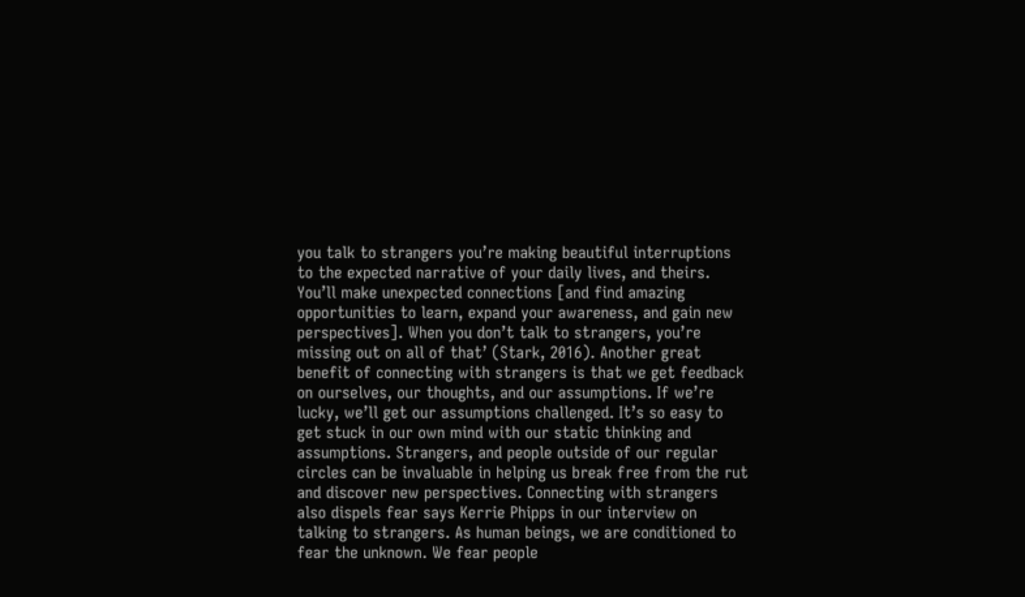you talk to strangers you’re making beautiful interruptions to the expected narrative of your daily lives, and theirs. You’ll make unexpected connections [and find amazing opportunities to learn, expand your awareness, and gain new perspectives]. When you don’t talk to strangers, you’re missing out on all of that’ (Stark, 2016). Another great benefit of connecting with strangers is that we get feedback on ourselves, our thoughts, and our assumptions. If we’re lucky, we’ll get our assumptions challenged. It’s so easy to get stuck in our own mind with our static thinking and assumptions. Strangers, and people outside of our regular circles can be invaluable in helping us break free from the rut and discover new perspectives. Connecting with strangers also dispels fear says Kerrie Phipps in our interview on talking to strangers. As human beings, we are conditioned to fear the unknown. We fear people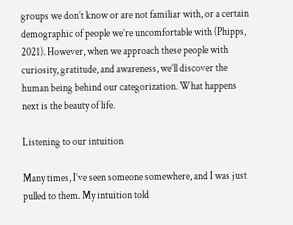groups we don’t know or are not familiar with, or a certain demographic of people we’re uncomfortable with (Phipps, 2021). However, when we approach these people with curiosity, gratitude, and awareness, we’ll discover the human being behind our categorization. What happens next is the beauty of life.

Listening to our intuition

Many times, I’ve seen someone somewhere, and I was just pulled to them. My intuition told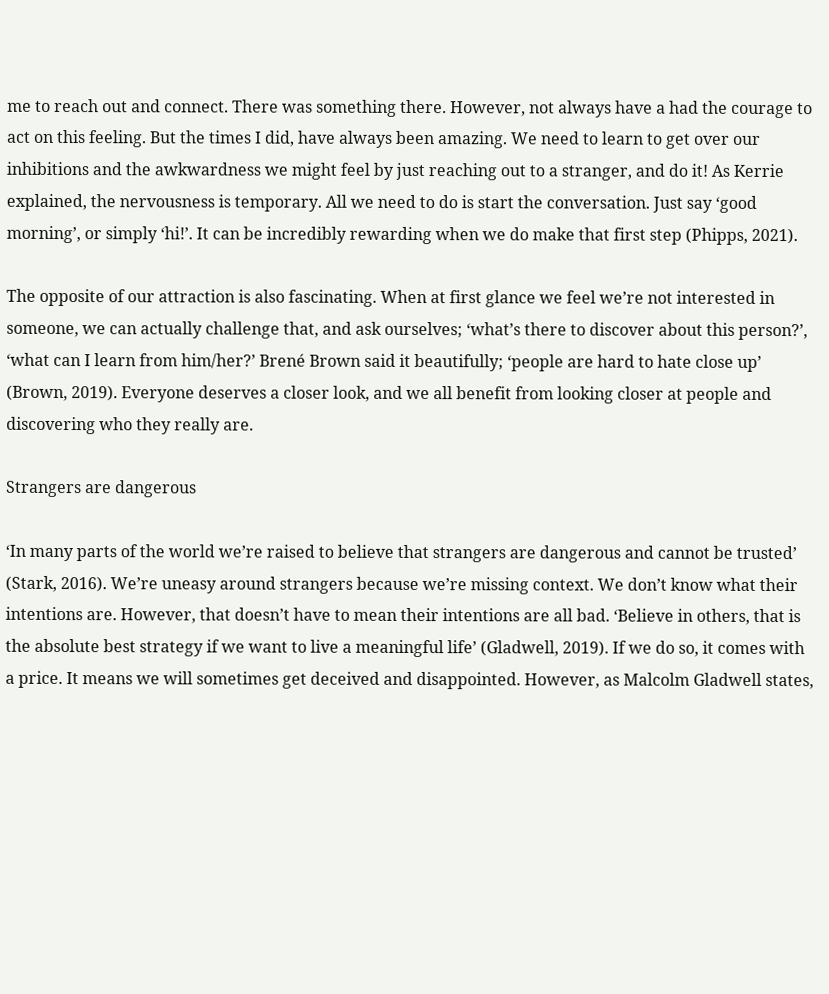me to reach out and connect. There was something there. However, not always have a had the courage to act on this feeling. But the times I did, have always been amazing. We need to learn to get over our inhibitions and the awkwardness we might feel by just reaching out to a stranger, and do it! As Kerrie explained, the nervousness is temporary. All we need to do is start the conversation. Just say ‘good morning’, or simply ‘hi!’. It can be incredibly rewarding when we do make that first step (Phipps, 2021).

The opposite of our attraction is also fascinating. When at first glance we feel we’re not interested in someone, we can actually challenge that, and ask ourselves; ‘what’s there to discover about this person?’, ‘what can I learn from him/her?’ Brené Brown said it beautifully; ‘people are hard to hate close up’ (Brown, 2019). Everyone deserves a closer look, and we all benefit from looking closer at people and discovering who they really are.

Strangers are dangerous

‘In many parts of the world we’re raised to believe that strangers are dangerous and cannot be trusted’ (Stark, 2016). We’re uneasy around strangers because we’re missing context. We don’t know what their intentions are. However, that doesn’t have to mean their intentions are all bad. ‘Believe in others, that is the absolute best strategy if we want to live a meaningful life’ (Gladwell, 2019). If we do so, it comes with a price. It means we will sometimes get deceived and disappointed. However, as Malcolm Gladwell states,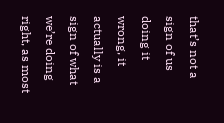that’s not a sign of us doing it wrong, it actually is a sign of what we’re doing right, as most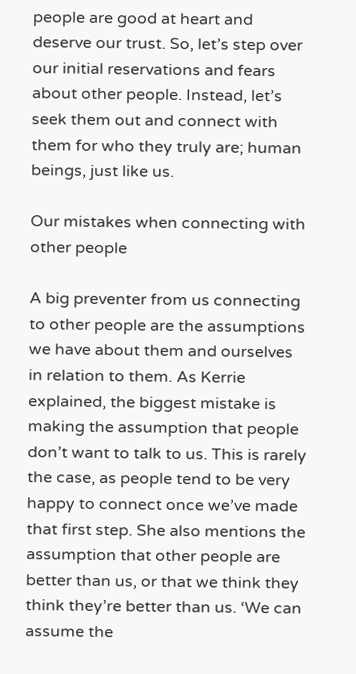people are good at heart and deserve our trust. So, let’s step over our initial reservations and fears about other people. Instead, let’s seek them out and connect with them for who they truly are; human beings, just like us.

Our mistakes when connecting with other people

A big preventer from us connecting to other people are the assumptions we have about them and ourselves in relation to them. As Kerrie explained, the biggest mistake is making the assumption that people don’t want to talk to us. This is rarely the case, as people tend to be very happy to connect once we’ve made that first step. She also mentions the assumption that other people are better than us, or that we think they think they’re better than us. ‘We can assume the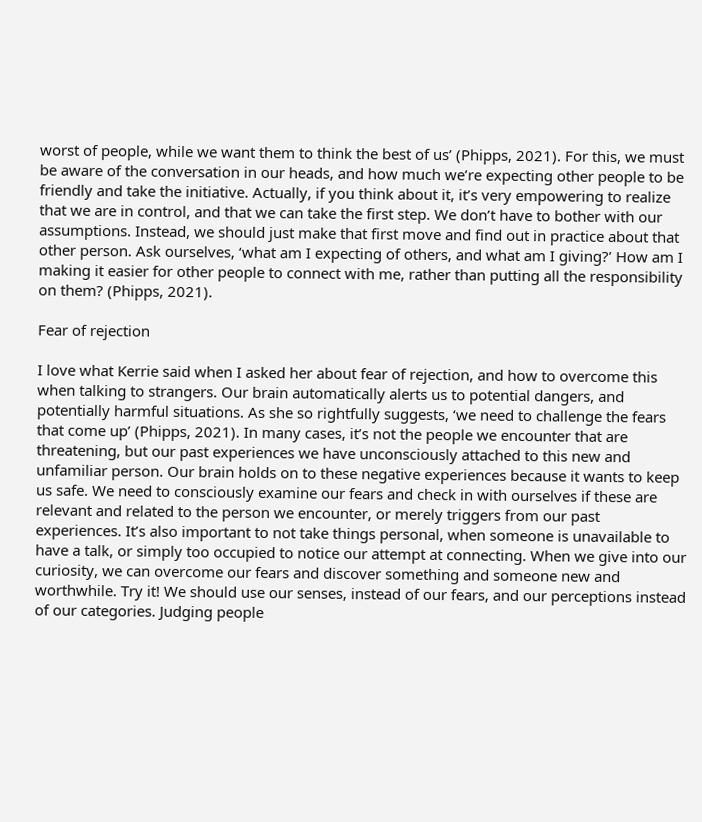worst of people, while we want them to think the best of us’ (Phipps, 2021). For this, we must be aware of the conversation in our heads, and how much we’re expecting other people to be friendly and take the initiative. Actually, if you think about it, it’s very empowering to realize that we are in control, and that we can take the first step. We don’t have to bother with our assumptions. Instead, we should just make that first move and find out in practice about that other person. Ask ourselves, ‘what am I expecting of others, and what am I giving?’ How am I making it easier for other people to connect with me, rather than putting all the responsibility on them? (Phipps, 2021).

Fear of rejection

I love what Kerrie said when I asked her about fear of rejection, and how to overcome this when talking to strangers. Our brain automatically alerts us to potential dangers, and potentially harmful situations. As she so rightfully suggests, ‘we need to challenge the fears that come up’ (Phipps, 2021). In many cases, it’s not the people we encounter that are threatening, but our past experiences we have unconsciously attached to this new and unfamiliar person. Our brain holds on to these negative experiences because it wants to keep us safe. We need to consciously examine our fears and check in with ourselves if these are relevant and related to the person we encounter, or merely triggers from our past experiences. It’s also important to not take things personal, when someone is unavailable to have a talk, or simply too occupied to notice our attempt at connecting. When we give into our curiosity, we can overcome our fears and discover something and someone new and worthwhile. Try it! We should use our senses, instead of our fears, and our perceptions instead of our categories. Judging people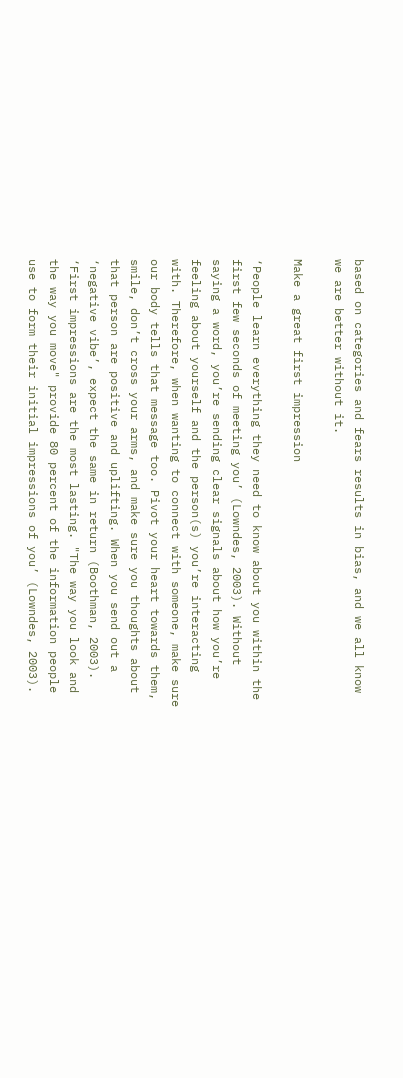based on categories and fears results in bias, and we all know we are better without it.

Make a great first impression

‘People learn everything they need to know about you within the first few seconds of meeting you’ (Lowndes, 2003). Without saying a word, you’re sending clear signals about how you’re feeling about yourself and the person(s) you’re interacting with. Therefore, when wanting to connect with someone, make sure our body tells that message too. Pivot your heart towards them, smile, don’t cross your arms, and make sure you thoughts about that person are positive and uplifting. When you send out a ‘negative vibe’, expect the same in return (Boothman, 2003). ‘First impressions are the most lasting. "The way you look and the way you move" provide 80 percent of the information people use to form their initial impressions of you’ (Lowndes, 2003).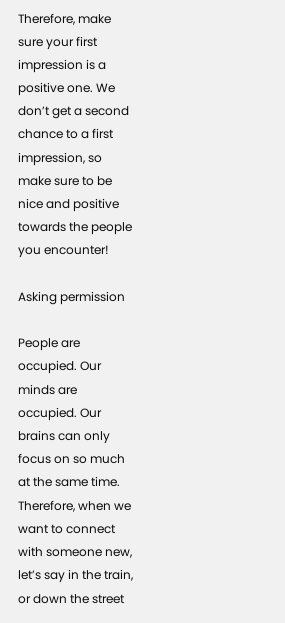Therefore, make sure your first impression is a positive one. We don’t get a second chance to a first impression, so make sure to be nice and positive towards the people you encounter!

Asking permission

People are occupied. Our minds are occupied. Our brains can only focus on so much at the same time. Therefore, when we want to connect with someone new, let’s say in the train, or down the street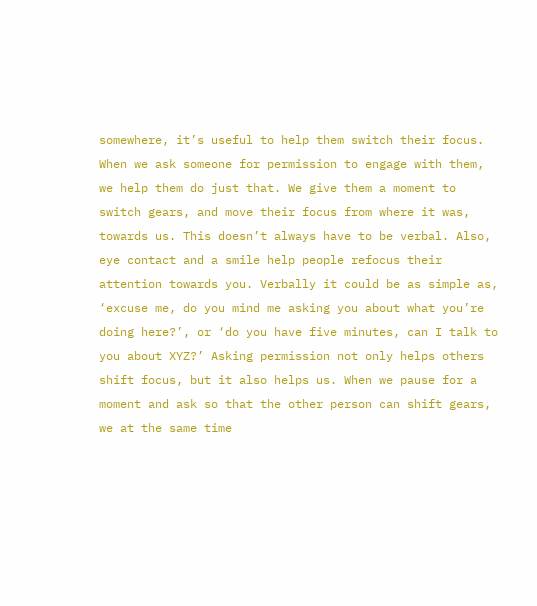somewhere, it’s useful to help them switch their focus. When we ask someone for permission to engage with them, we help them do just that. We give them a moment to switch gears, and move their focus from where it was, towards us. This doesn’t always have to be verbal. Also, eye contact and a smile help people refocus their attention towards you. Verbally it could be as simple as, ‘excuse me, do you mind me asking you about what you’re doing here?’, or ‘do you have five minutes, can I talk to you about XYZ?’ Asking permission not only helps others shift focus, but it also helps us. When we pause for a moment and ask so that the other person can shift gears, we at the same time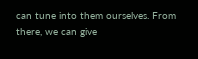can tune into them ourselves. From there, we can give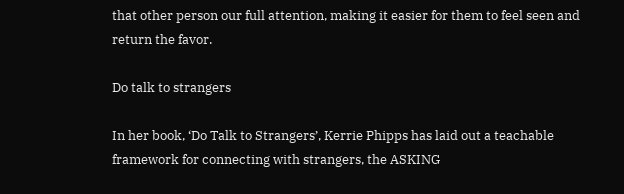that other person our full attention, making it easier for them to feel seen and return the favor.

Do talk to strangers

In her book, ‘Do Talk to Strangers’, Kerrie Phipps has laid out a teachable framework for connecting with strangers, the ASKING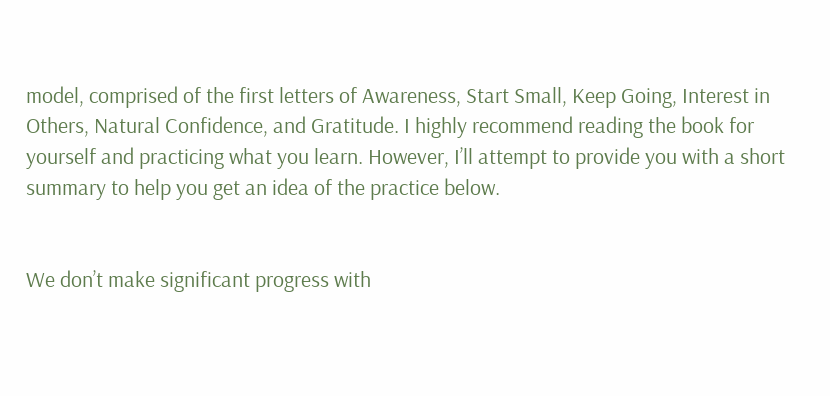model, comprised of the first letters of Awareness, Start Small, Keep Going, Interest in Others, Natural Confidence, and Gratitude. I highly recommend reading the book for yourself and practicing what you learn. However, I’ll attempt to provide you with a short summary to help you get an idea of the practice below.


We don’t make significant progress with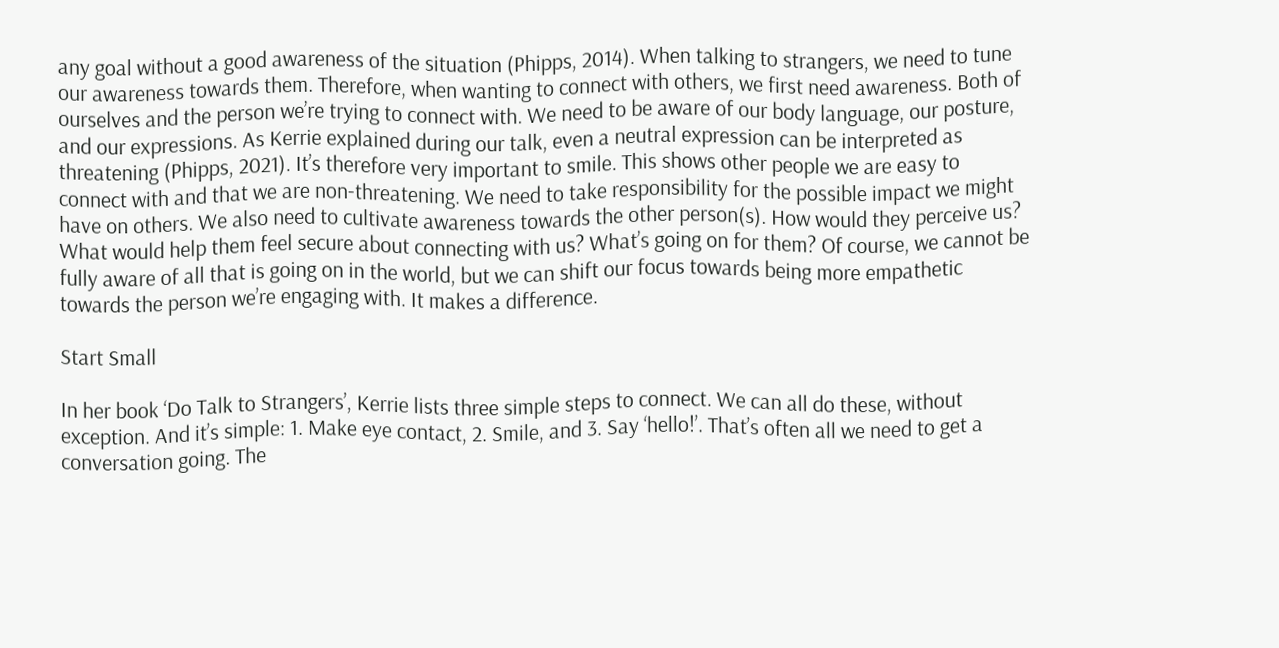any goal without a good awareness of the situation (Phipps, 2014). When talking to strangers, we need to tune our awareness towards them. Therefore, when wanting to connect with others, we first need awareness. Both of ourselves and the person we’re trying to connect with. We need to be aware of our body language, our posture, and our expressions. As Kerrie explained during our talk, even a neutral expression can be interpreted as threatening (Phipps, 2021). It’s therefore very important to smile. This shows other people we are easy to connect with and that we are non-threatening. We need to take responsibility for the possible impact we might have on others. We also need to cultivate awareness towards the other person(s). How would they perceive us? What would help them feel secure about connecting with us? What’s going on for them? Of course, we cannot be fully aware of all that is going on in the world, but we can shift our focus towards being more empathetic towards the person we’re engaging with. It makes a difference.

Start Small

In her book ‘Do Talk to Strangers’, Kerrie lists three simple steps to connect. We can all do these, without exception. And it’s simple: 1. Make eye contact, 2. Smile, and 3. Say ‘hello!’. That’s often all we need to get a conversation going. The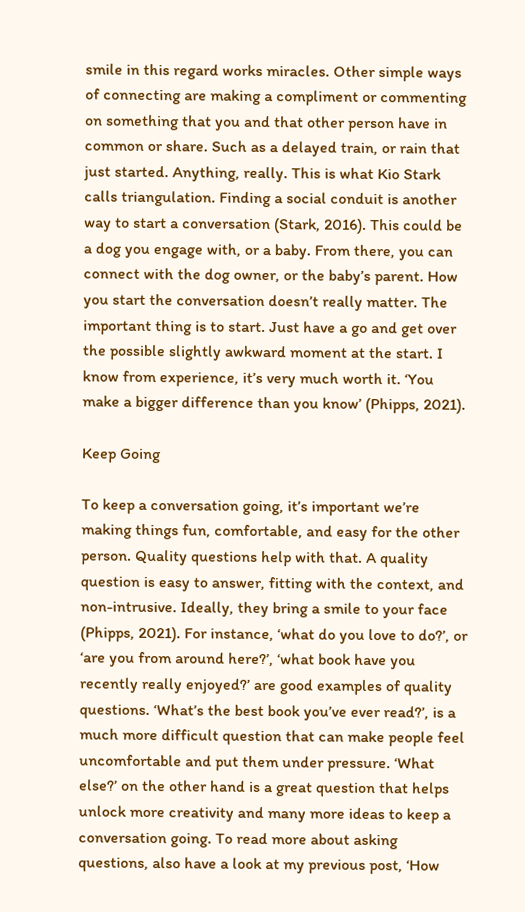smile in this regard works miracles. Other simple ways of connecting are making a compliment or commenting on something that you and that other person have in common or share. Such as a delayed train, or rain that just started. Anything, really. This is what Kio Stark calls triangulation. Finding a social conduit is another way to start a conversation (Stark, 2016). This could be a dog you engage with, or a baby. From there, you can connect with the dog owner, or the baby’s parent. How you start the conversation doesn’t really matter. The important thing is to start. Just have a go and get over the possible slightly awkward moment at the start. I know from experience, it’s very much worth it. ‘You make a bigger difference than you know’ (Phipps, 2021).

Keep Going

To keep a conversation going, it’s important we’re making things fun, comfortable, and easy for the other person. Quality questions help with that. A quality question is easy to answer, fitting with the context, and non-intrusive. Ideally, they bring a smile to your face (Phipps, 2021). For instance, ‘what do you love to do?’, or ‘are you from around here?’, ‘what book have you recently really enjoyed?’ are good examples of quality questions. ‘What’s the best book you’ve ever read?’, is a much more difficult question that can make people feel uncomfortable and put them under pressure. ‘What else?’ on the other hand is a great question that helps unlock more creativity and many more ideas to keep a conversation going. To read more about asking questions, also have a look at my previous post, ‘How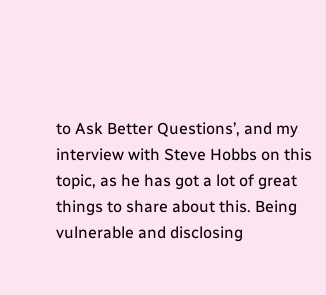to Ask Better Questions’, and my interview with Steve Hobbs on this topic, as he has got a lot of great things to share about this. Being vulnerable and disclosing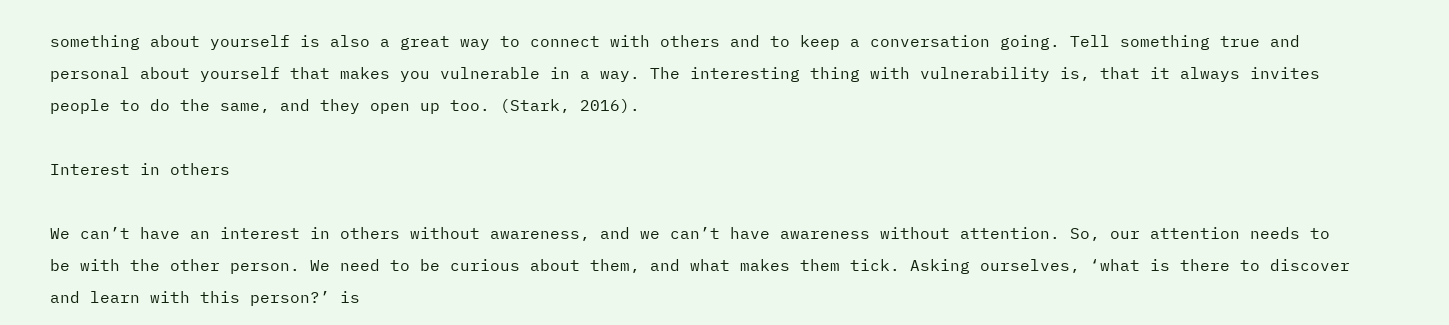something about yourself is also a great way to connect with others and to keep a conversation going. Tell something true and personal about yourself that makes you vulnerable in a way. The interesting thing with vulnerability is, that it always invites people to do the same, and they open up too. (Stark, 2016).

Interest in others

We can’t have an interest in others without awareness, and we can’t have awareness without attention. So, our attention needs to be with the other person. We need to be curious about them, and what makes them tick. Asking ourselves, ‘what is there to discover and learn with this person?’ is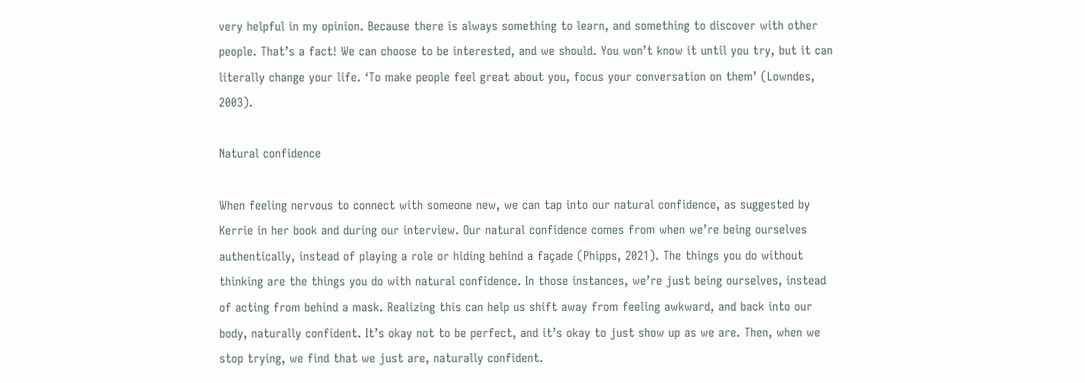very helpful in my opinion. Because there is always something to learn, and something to discover with other people. That’s a fact! We can choose to be interested, and we should. You won’t know it until you try, but it can literally change your life. ‘To make people feel great about you, focus your conversation on them’ (Lowndes, 2003).

Natural confidence

When feeling nervous to connect with someone new, we can tap into our natural confidence, as suggested by Kerrie in her book and during our interview. Our natural confidence comes from when we’re being ourselves authentically, instead of playing a role or hiding behind a façade (Phipps, 2021). The things you do without thinking are the things you do with natural confidence. In those instances, we’re just being ourselves, instead of acting from behind a mask. Realizing this can help us shift away from feeling awkward, and back into our body, naturally confident. It’s okay not to be perfect, and it’s okay to just show up as we are. Then, when we stop trying, we find that we just are, naturally confident.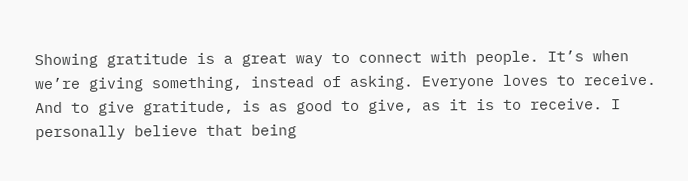Showing gratitude is a great way to connect with people. It’s when we’re giving something, instead of asking. Everyone loves to receive. And to give gratitude, is as good to give, as it is to receive. I personally believe that being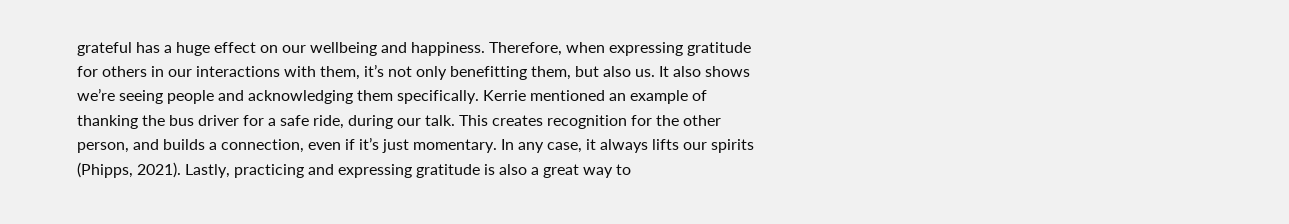grateful has a huge effect on our wellbeing and happiness. Therefore, when expressing gratitude for others in our interactions with them, it’s not only benefitting them, but also us. It also shows we’re seeing people and acknowledging them specifically. Kerrie mentioned an example of thanking the bus driver for a safe ride, during our talk. This creates recognition for the other person, and builds a connection, even if it’s just momentary. In any case, it always lifts our spirits (Phipps, 2021). Lastly, practicing and expressing gratitude is also a great way to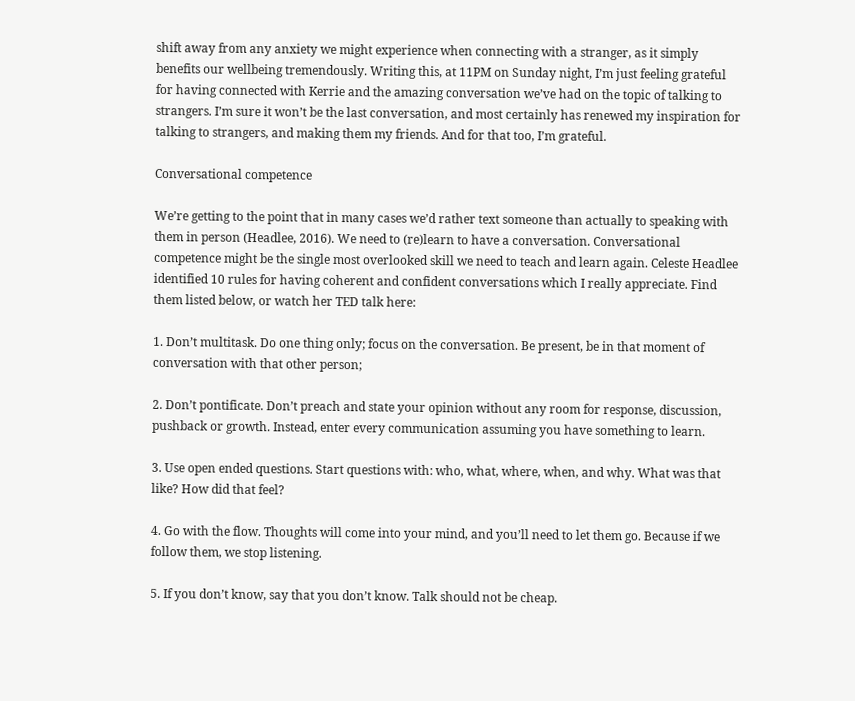shift away from any anxiety we might experience when connecting with a stranger, as it simply benefits our wellbeing tremendously. Writing this, at 11PM on Sunday night, I’m just feeling grateful for having connected with Kerrie and the amazing conversation we’ve had on the topic of talking to strangers. I’m sure it won’t be the last conversation, and most certainly has renewed my inspiration for talking to strangers, and making them my friends. And for that too, I’m grateful.

Conversational competence

We’re getting to the point that in many cases we’d rather text someone than actually to speaking with them in person (Headlee, 2016). We need to (re)learn to have a conversation. Conversational competence might be the single most overlooked skill we need to teach and learn again. Celeste Headlee identified 10 rules for having coherent and confident conversations which I really appreciate. Find them listed below, or watch her TED talk here:

1. Don’t multitask. Do one thing only; focus on the conversation. Be present, be in that moment of conversation with that other person;

2. Don’t pontificate. Don’t preach and state your opinion without any room for response, discussion, pushback or growth. Instead, enter every communication assuming you have something to learn.

3. Use open ended questions. Start questions with: who, what, where, when, and why. What was that like? How did that feel?

4. Go with the flow. Thoughts will come into your mind, and you’ll need to let them go. Because if we follow them, we stop listening.

5. If you don’t know, say that you don’t know. Talk should not be cheap.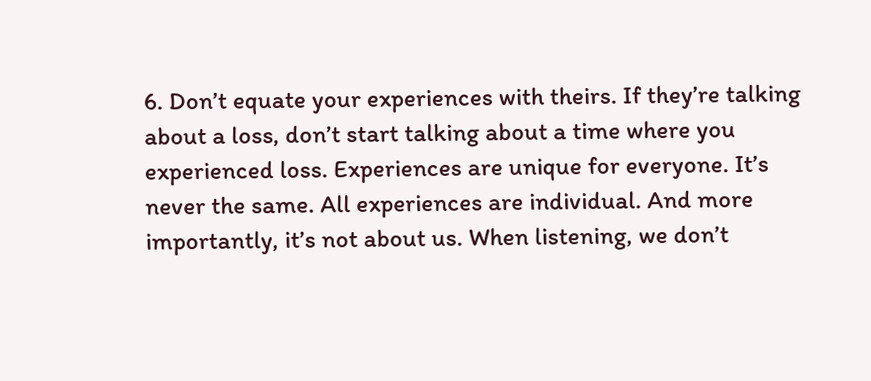6. Don’t equate your experiences with theirs. If they’re talking about a loss, don’t start talking about a time where you experienced loss. Experiences are unique for everyone. It’s never the same. All experiences are individual. And more importantly, it’s not about us. When listening, we don’t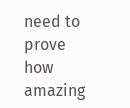need to prove how amazing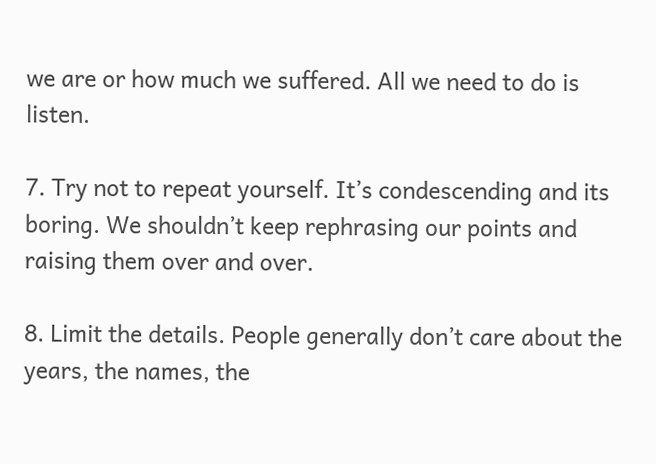we are or how much we suffered. All we need to do is listen.

7. Try not to repeat yourself. It’s condescending and its boring. We shouldn’t keep rephrasing our points and raising them over and over.

8. Limit the details. People generally don’t care about the years, the names, the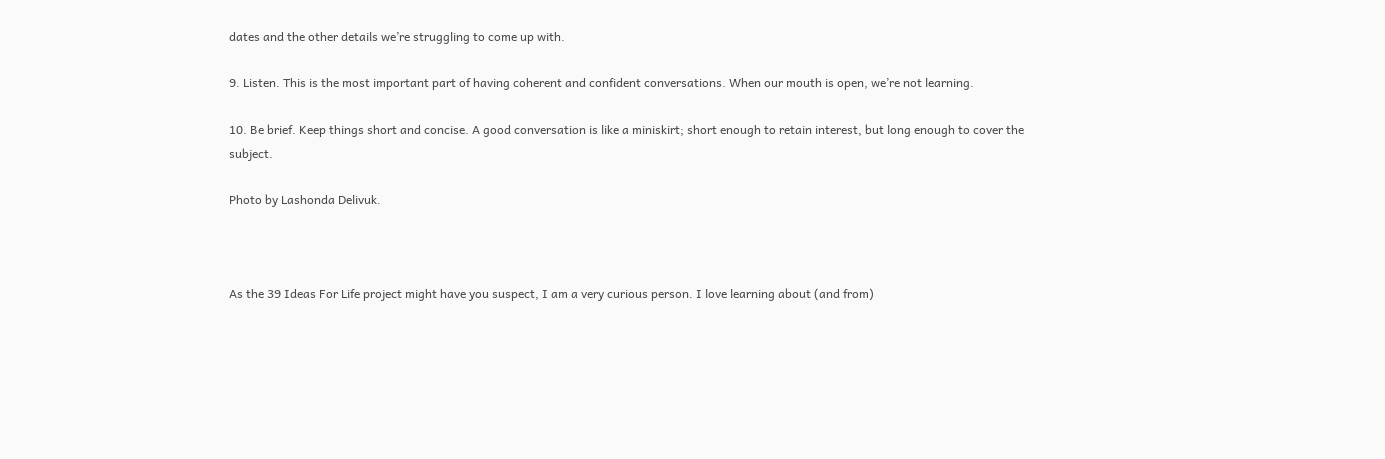dates and the other details we’re struggling to come up with.

9. Listen. This is the most important part of having coherent and confident conversations. When our mouth is open, we’re not learning.

10. Be brief. Keep things short and concise. A good conversation is like a miniskirt; short enough to retain interest, but long enough to cover the subject.

Photo by Lashonda Delivuk.



As the 39 Ideas For Life project might have you suspect, I am a very curious person. I love learning about (and from)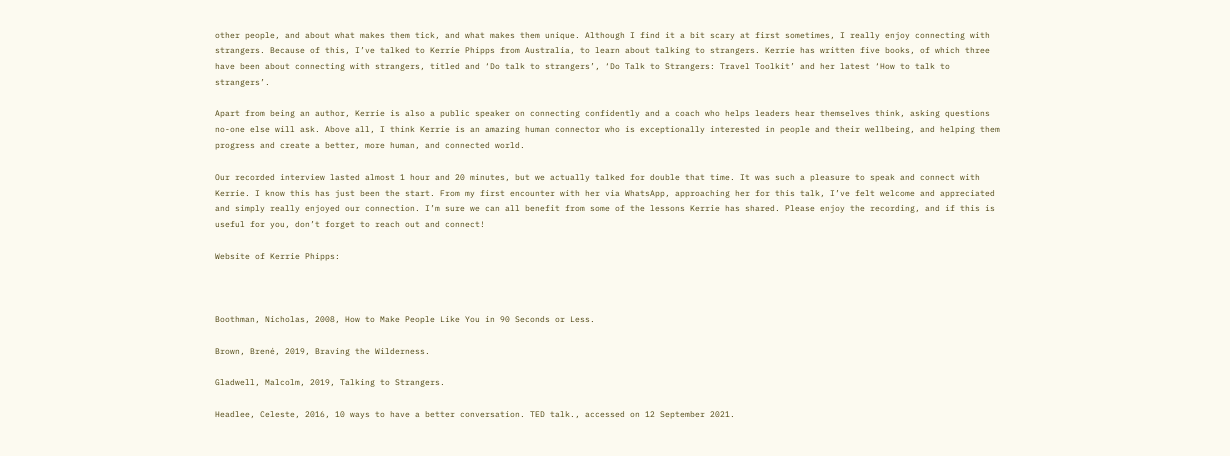other people, and about what makes them tick, and what makes them unique. Although I find it a bit scary at first sometimes, I really enjoy connecting with strangers. Because of this, I’ve talked to Kerrie Phipps from Australia, to learn about talking to strangers. Kerrie has written five books, of which three have been about connecting with strangers, titled and ‘Do talk to strangers’, ‘Do Talk to Strangers: Travel Toolkit’ and her latest ‘How to talk to strangers’.

Apart from being an author, Kerrie is also a public speaker on connecting confidently and a coach who helps leaders hear themselves think, asking questions no-one else will ask. Above all, I think Kerrie is an amazing human connector who is exceptionally interested in people and their wellbeing, and helping them progress and create a better, more human, and connected world.

Our recorded interview lasted almost 1 hour and 20 minutes, but we actually talked for double that time. It was such a pleasure to speak and connect with Kerrie. I know this has just been the start. From my first encounter with her via WhatsApp, approaching her for this talk, I’ve felt welcome and appreciated and simply really enjoyed our connection. I’m sure we can all benefit from some of the lessons Kerrie has shared. Please enjoy the recording, and if this is useful for you, don’t forget to reach out and connect!

Website of Kerrie Phipps:



Boothman, Nicholas, 2008, How to Make People Like You in 90 Seconds or Less.

Brown, Brené, 2019, Braving the Wilderness.

Gladwell, Malcolm, 2019, Talking to Strangers.

Headlee, Celeste, 2016, 10 ways to have a better conversation. TED talk., accessed on 12 September 2021.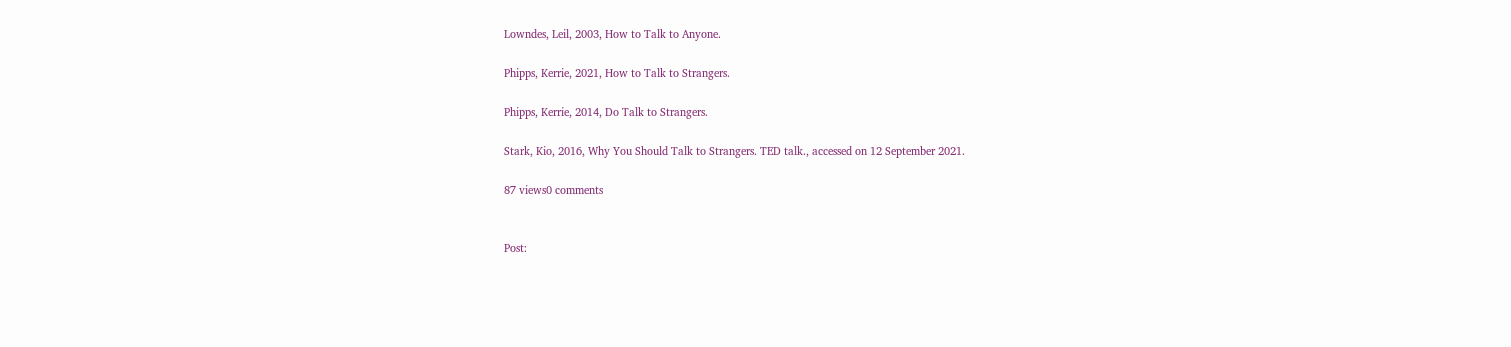Lowndes, Leil, 2003, How to Talk to Anyone.

Phipps, Kerrie, 2021, How to Talk to Strangers.

Phipps, Kerrie, 2014, Do Talk to Strangers.

Stark, Kio, 2016, Why You Should Talk to Strangers. TED talk., accessed on 12 September 2021.

87 views0 comments


Post: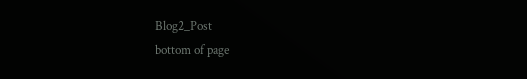Blog2_Post
bottom of page